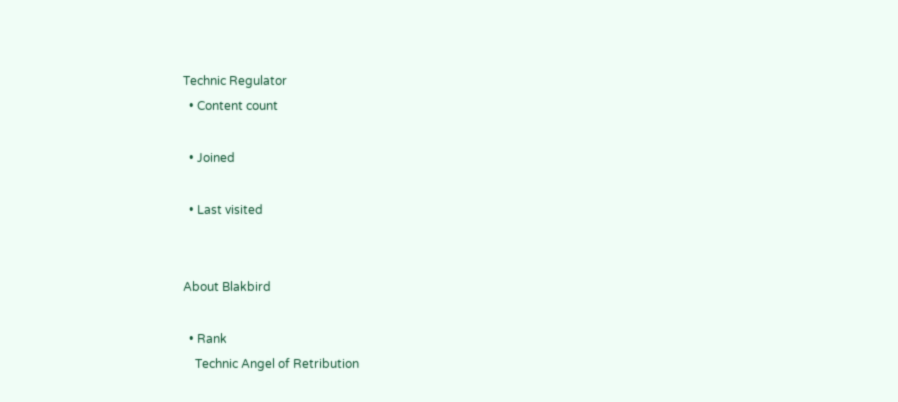Technic Regulator
  • Content count

  • Joined

  • Last visited


About Blakbird

  • Rank
    Technic Angel of Retribution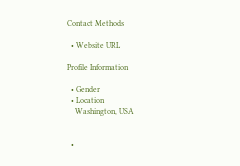Contact Methods

  • Website URL

Profile Information

  • Gender
  • Location
    Washington, USA


  •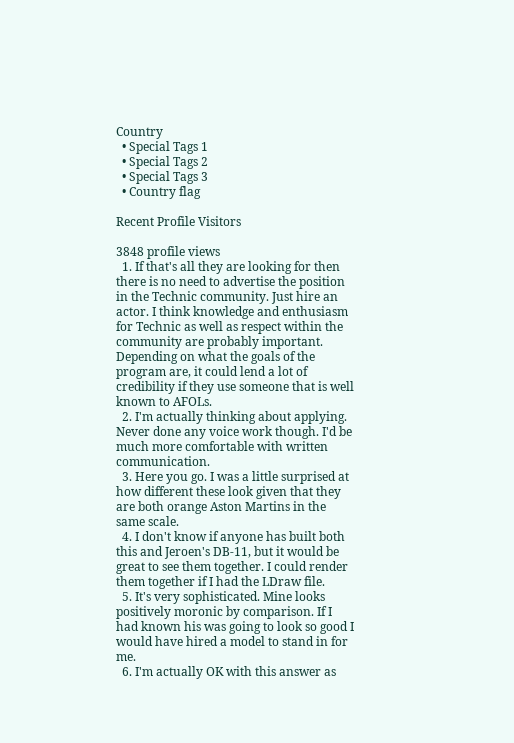Country
  • Special Tags 1
  • Special Tags 2
  • Special Tags 3
  • Country flag

Recent Profile Visitors

3848 profile views
  1. If that's all they are looking for then there is no need to advertise the position in the Technic community. Just hire an actor. I think knowledge and enthusiasm for Technic as well as respect within the community are probably important. Depending on what the goals of the program are, it could lend a lot of credibility if they use someone that is well known to AFOLs.
  2. I'm actually thinking about applying. Never done any voice work though. I'd be much more comfortable with written communication.
  3. Here you go. I was a little surprised at how different these look given that they are both orange Aston Martins in the same scale.
  4. I don't know if anyone has built both this and Jeroen's DB-11, but it would be great to see them together. I could render them together if I had the LDraw file.
  5. It's very sophisticated. Mine looks positively moronic by comparison. If I had known his was going to look so good I would have hired a model to stand in for me.
  6. I'm actually OK with this answer as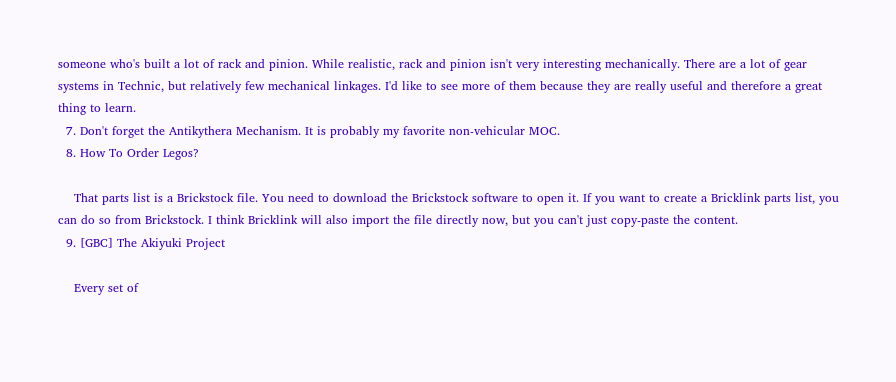someone who's built a lot of rack and pinion. While realistic, rack and pinion isn't very interesting mechanically. There are a lot of gear systems in Technic, but relatively few mechanical linkages. I'd like to see more of them because they are really useful and therefore a great thing to learn.
  7. Don't forget the Antikythera Mechanism. It is probably my favorite non-vehicular MOC.
  8. How To Order Legos?

    That parts list is a Brickstock file. You need to download the Brickstock software to open it. If you want to create a Bricklink parts list, you can do so from Brickstock. I think Bricklink will also import the file directly now, but you can't just copy-paste the content.
  9. [GBC] The Akiyuki Project

    Every set of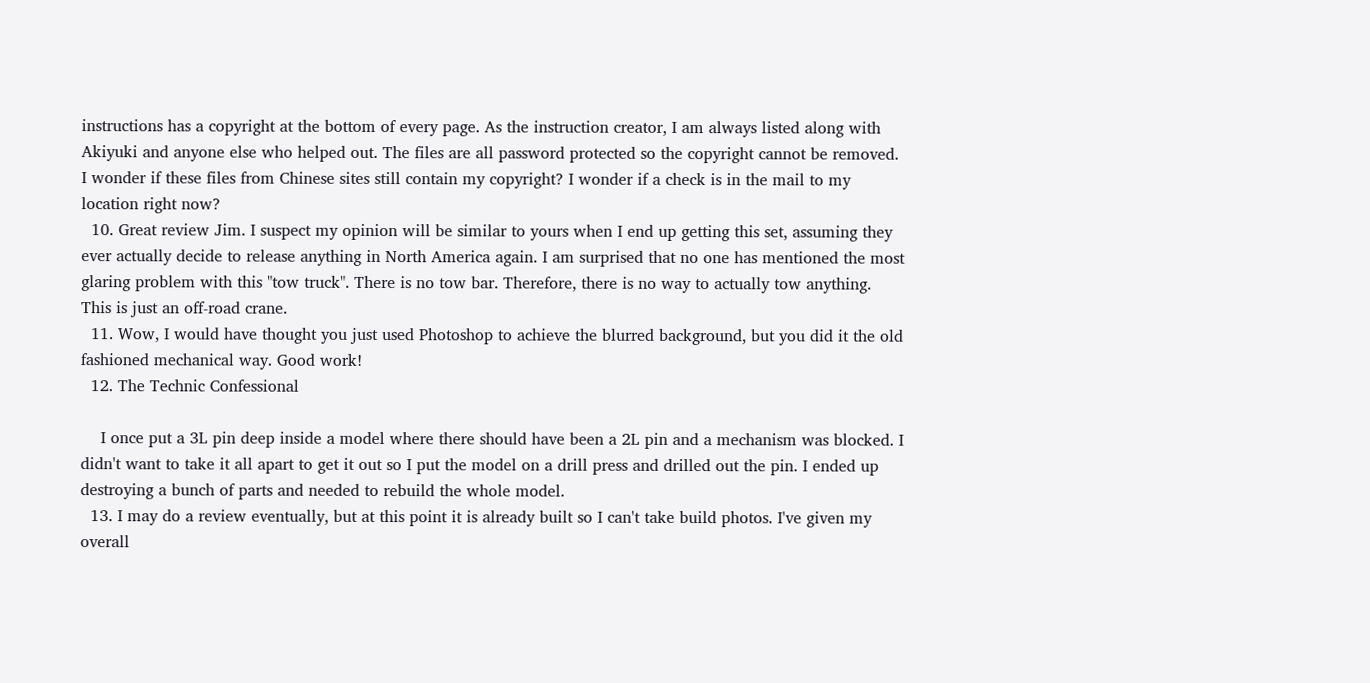instructions has a copyright at the bottom of every page. As the instruction creator, I am always listed along with Akiyuki and anyone else who helped out. The files are all password protected so the copyright cannot be removed. I wonder if these files from Chinese sites still contain my copyright? I wonder if a check is in the mail to my location right now?
  10. Great review Jim. I suspect my opinion will be similar to yours when I end up getting this set, assuming they ever actually decide to release anything in North America again. I am surprised that no one has mentioned the most glaring problem with this "tow truck". There is no tow bar. Therefore, there is no way to actually tow anything. This is just an off-road crane.
  11. Wow, I would have thought you just used Photoshop to achieve the blurred background, but you did it the old fashioned mechanical way. Good work!
  12. The Technic Confessional

    I once put a 3L pin deep inside a model where there should have been a 2L pin and a mechanism was blocked. I didn't want to take it all apart to get it out so I put the model on a drill press and drilled out the pin. I ended up destroying a bunch of parts and needed to rebuild the whole model.
  13. I may do a review eventually, but at this point it is already built so I can't take build photos. I've given my overall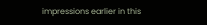impressions earlier in this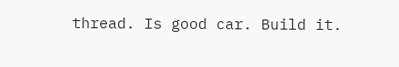thread. Is good car. Build it.